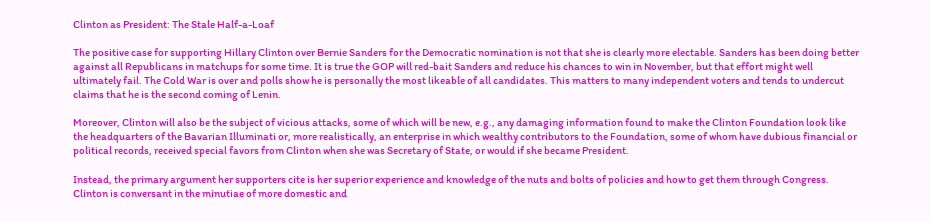Clinton as President: The Stale Half-a-Loaf

The positive case for supporting Hillary Clinton over Bernie Sanders for the Democratic nomination is not that she is clearly more electable. Sanders has been doing better against all Republicans in matchups for some time. It is true the GOP will red-bait Sanders and reduce his chances to win in November, but that effort might well ultimately fail. The Cold War is over and polls show he is personally the most likeable of all candidates. This matters to many independent voters and tends to undercut claims that he is the second coming of Lenin.

Moreover, Clinton will also be the subject of vicious attacks, some of which will be new, e.g., any damaging information found to make the Clinton Foundation look like the headquarters of the Bavarian Illuminati or, more realistically, an enterprise in which wealthy contributors to the Foundation, some of whom have dubious financial or political records, received special favors from Clinton when she was Secretary of State, or would if she became President.

Instead, the primary argument her supporters cite is her superior experience and knowledge of the nuts and bolts of policies and how to get them through Congress. Clinton is conversant in the minutiae of more domestic and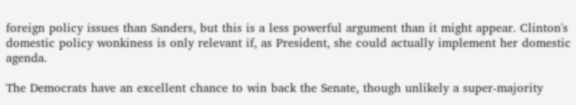foreign policy issues than Sanders, but this is a less powerful argument than it might appear. Clinton's domestic policy wonkiness is only relevant if, as President, she could actually implement her domestic agenda.

The Democrats have an excellent chance to win back the Senate, though unlikely a super-majority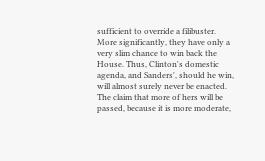sufficient to override a filibuster. More significantly, they have only a very slim chance to win back the House. Thus, Clinton's domestic agenda, and Sanders', should he win, will almost surely never be enacted. The claim that more of hers will be passed, because it is more moderate,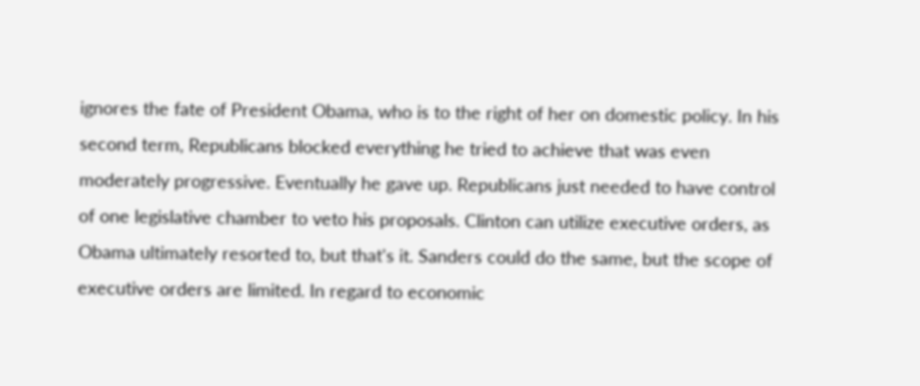ignores the fate of President Obama, who is to the right of her on domestic policy. In his second term, Republicans blocked everything he tried to achieve that was even moderately progressive. Eventually he gave up. Republicans just needed to have control of one legislative chamber to veto his proposals. Clinton can utilize executive orders, as Obama ultimately resorted to, but that's it. Sanders could do the same, but the scope of executive orders are limited. In regard to economic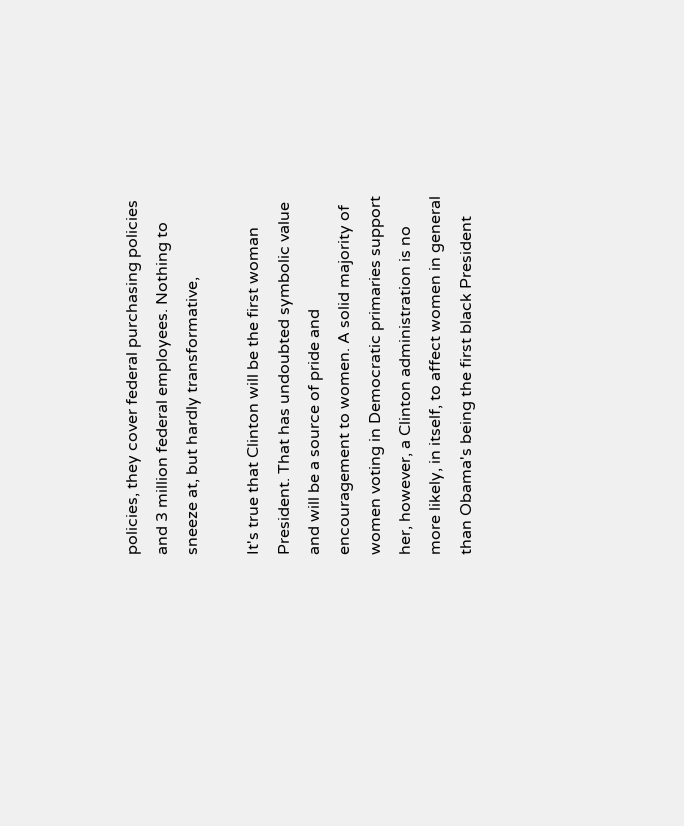policies, they cover federal purchasing policies and 3 million federal employees. Nothing to sneeze at, but hardly transformative,

It's true that Clinton will be the first woman President. That has undoubted symbolic value and will be a source of pride and encouragement to women. A solid majority of women voting in Democratic primaries support her, however, a Clinton administration is no more likely, in itself, to affect women in general than Obama's being the first black President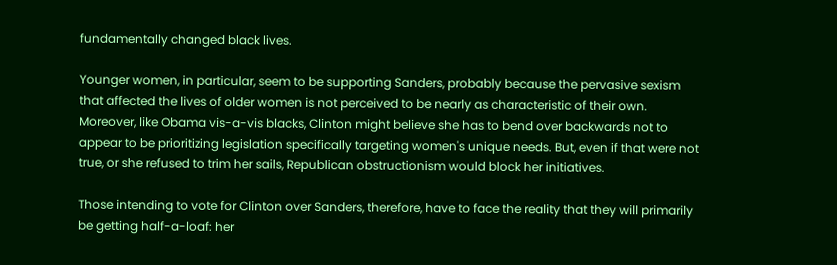fundamentally changed black lives.

Younger women, in particular, seem to be supporting Sanders, probably because the pervasive sexism that affected the lives of older women is not perceived to be nearly as characteristic of their own. Moreover, like Obama vis-a-vis blacks, Clinton might believe she has to bend over backwards not to appear to be prioritizing legislation specifically targeting women's unique needs. But, even if that were not true, or she refused to trim her sails, Republican obstructionism would block her initiatives.

Those intending to vote for Clinton over Sanders, therefore, have to face the reality that they will primarily be getting half-a-loaf: her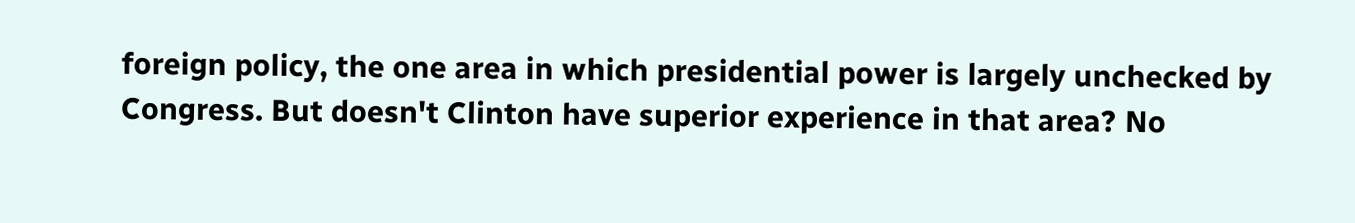foreign policy, the one area in which presidential power is largely unchecked by Congress. But doesn't Clinton have superior experience in that area? No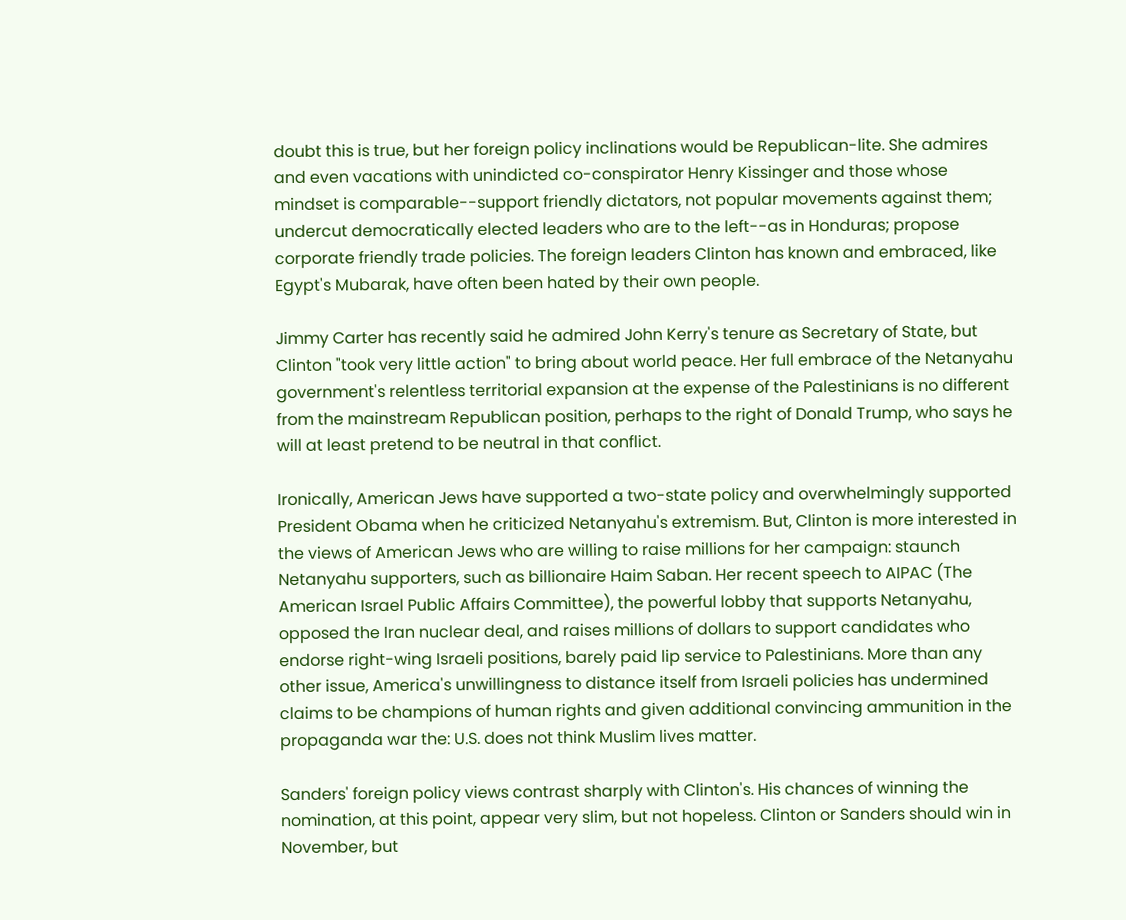doubt this is true, but her foreign policy inclinations would be Republican-lite. She admires and even vacations with unindicted co-conspirator Henry Kissinger and those whose mindset is comparable--support friendly dictators, not popular movements against them; undercut democratically elected leaders who are to the left--as in Honduras; propose corporate friendly trade policies. The foreign leaders Clinton has known and embraced, like Egypt's Mubarak, have often been hated by their own people.

Jimmy Carter has recently said he admired John Kerry's tenure as Secretary of State, but Clinton "took very little action" to bring about world peace. Her full embrace of the Netanyahu government's relentless territorial expansion at the expense of the Palestinians is no different from the mainstream Republican position, perhaps to the right of Donald Trump, who says he will at least pretend to be neutral in that conflict.

Ironically, American Jews have supported a two-state policy and overwhelmingly supported President Obama when he criticized Netanyahu's extremism. But, Clinton is more interested in the views of American Jews who are willing to raise millions for her campaign: staunch Netanyahu supporters, such as billionaire Haim Saban. Her recent speech to AIPAC (The American Israel Public Affairs Committee), the powerful lobby that supports Netanyahu, opposed the Iran nuclear deal, and raises millions of dollars to support candidates who endorse right-wing Israeli positions, barely paid lip service to Palestinians. More than any other issue, America's unwillingness to distance itself from Israeli policies has undermined claims to be champions of human rights and given additional convincing ammunition in the propaganda war the: U.S. does not think Muslim lives matter.

Sanders' foreign policy views contrast sharply with Clinton's. His chances of winning the nomination, at this point, appear very slim, but not hopeless. Clinton or Sanders should win in November, but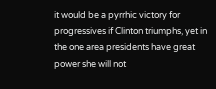it would be a pyrrhic victory for progressives if Clinton triumphs, yet in the one area presidents have great power she will not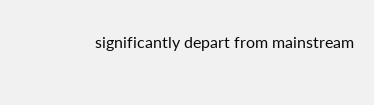significantly depart from mainstream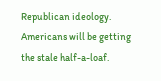Republican ideology. Americans will be getting the stale half-a-loaf.